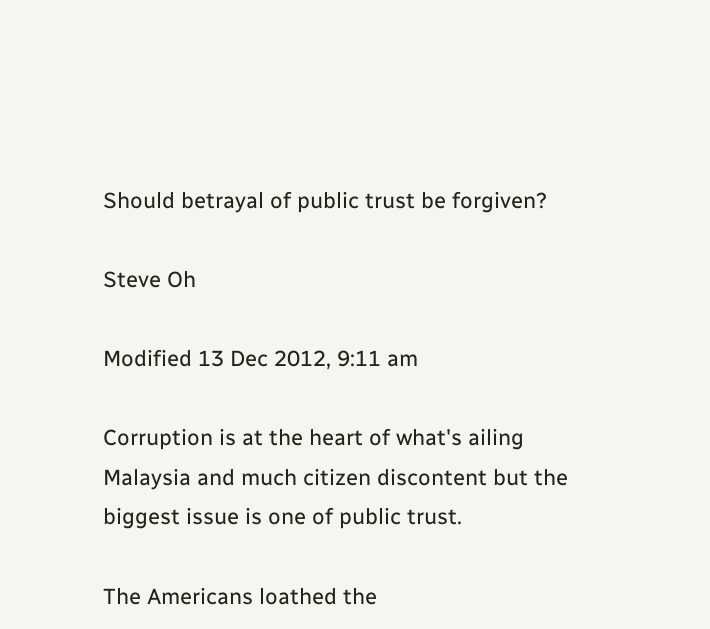Should betrayal of public trust be forgiven?

Steve Oh

Modified 13 Dec 2012, 9:11 am

Corruption is at the heart of what's ailing Malaysia and much citizen discontent but the biggest issue is one of public trust.

The Americans loathed the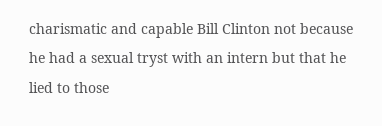charismatic and capable Bill Clinton not because he had a sexual tryst with an intern but that he lied to those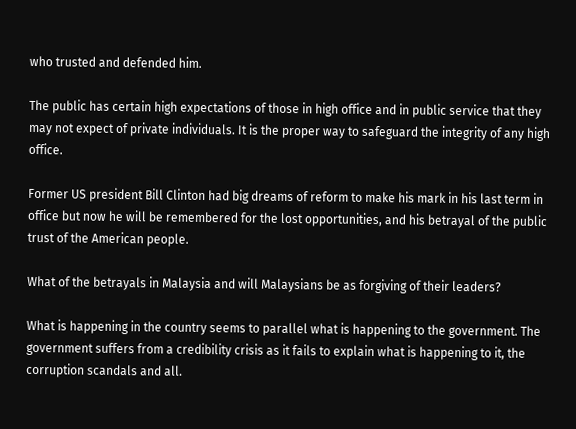who trusted and defended him.

The public has certain high expectations of those in high office and in public service that they may not expect of private individuals. It is the proper way to safeguard the integrity of any high office.

Former US president Bill Clinton had big dreams of reform to make his mark in his last term in office but now he will be remembered for the lost opportunities, and his betrayal of the public trust of the American people.

What of the betrayals in Malaysia and will Malaysians be as forgiving of their leaders?

What is happening in the country seems to parallel what is happening to the government. The government suffers from a credibility crisis as it fails to explain what is happening to it, the corruption scandals and all.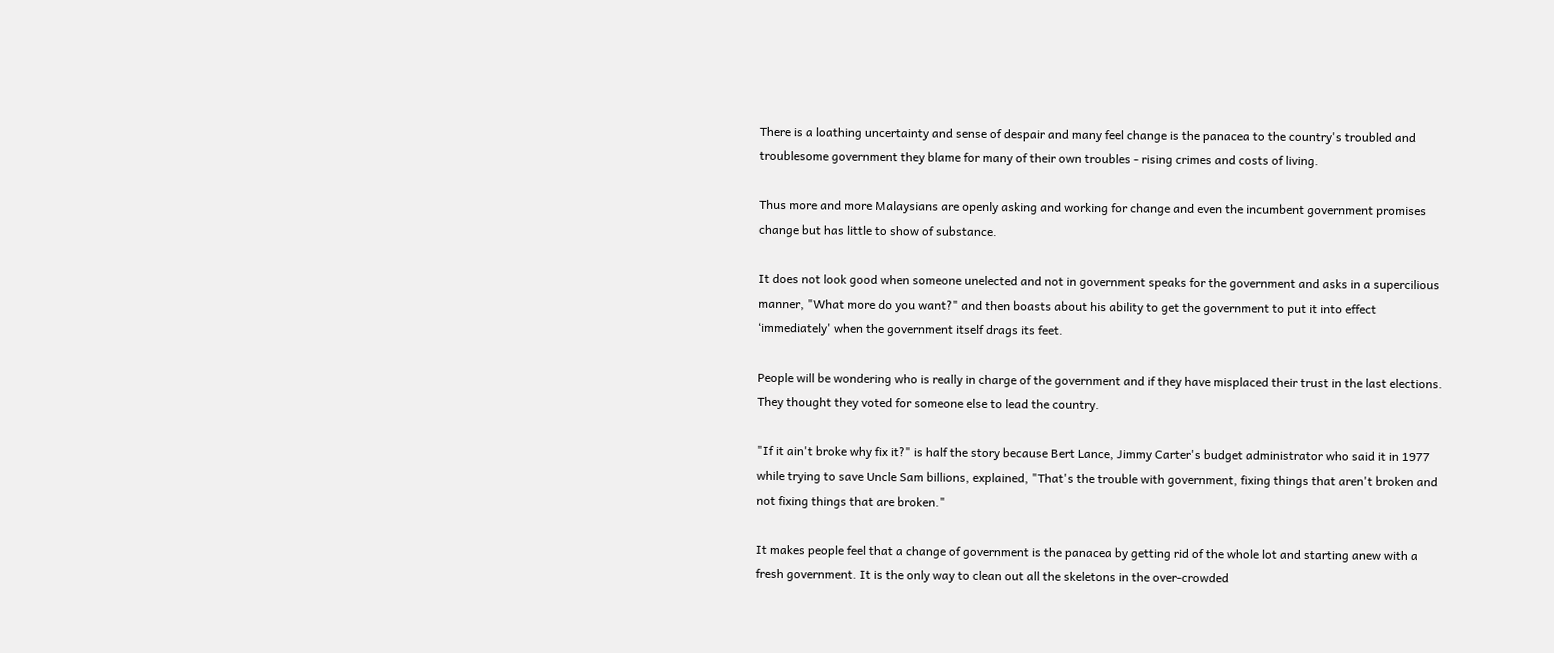There is a loathing uncertainty and sense of despair and many feel change is the panacea to the country's troubled and troublesome government they blame for many of their own troubles - rising crimes and costs of living.

Thus more and more Malaysians are openly asking and working for change and even the incumbent government promises change but has little to show of substance.

It does not look good when someone unelected and not in government speaks for the government and asks in a supercilious manner, "What more do you want?" and then boasts about his ability to get the government to put it into effect ‘immediately' when the government itself drags its feet.

People will be wondering who is really in charge of the government and if they have misplaced their trust in the last elections. They thought they voted for someone else to lead the country.

"If it ain't broke why fix it?" is half the story because Bert Lance, Jimmy Carter's budget administrator who said it in 1977 while trying to save Uncle Sam billions, explained, "That's the trouble with government, fixing things that aren't broken and not fixing things that are broken."

It makes people feel that a change of government is the panacea by getting rid of the whole lot and starting anew with a fresh government. It is the only way to clean out all the skeletons in the over-crowded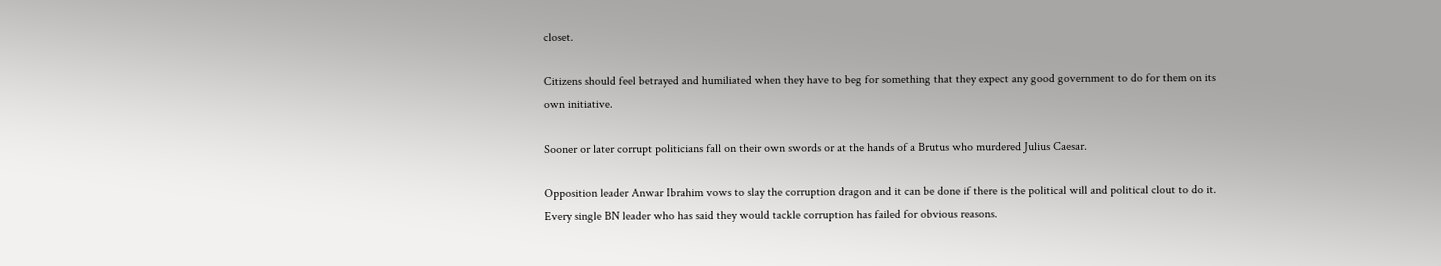closet.

Citizens should feel betrayed and humiliated when they have to beg for something that they expect any good government to do for them on its own initiative.

Sooner or later corrupt politicians fall on their own swords or at the hands of a Brutus who murdered Julius Caesar.

Opposition leader Anwar Ibrahim vows to slay the corruption dragon and it can be done if there is the political will and political clout to do it. Every single BN leader who has said they would tackle corruption has failed for obvious reasons.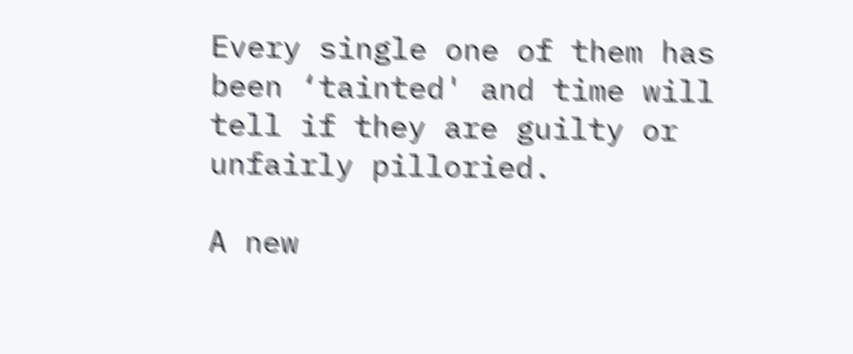Every single one of them has been ‘tainted' and time will tell if they are guilty or unfairly pilloried.

A new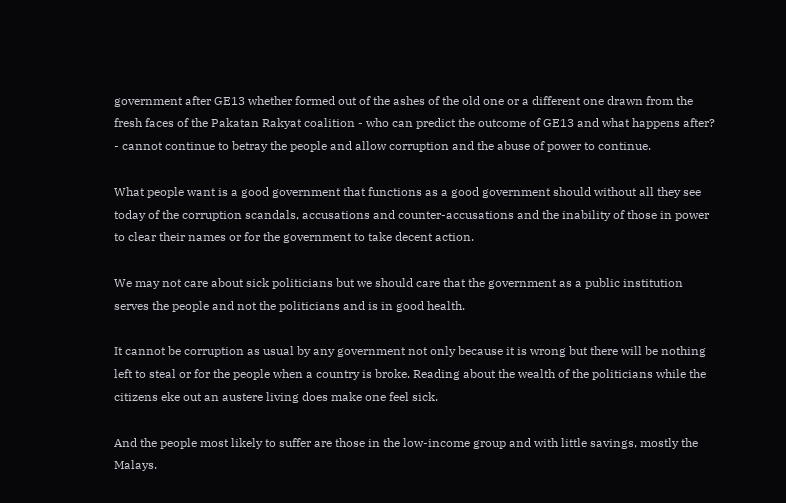government after GE13 whether formed out of the ashes of the old one or a different one drawn from the fresh faces of the Pakatan Rakyat coalition - who can predict the outcome of GE13 and what happens after? - cannot continue to betray the people and allow corruption and the abuse of power to continue.

What people want is a good government that functions as a good government should without all they see today of the corruption scandals, accusations and counter-accusations and the inability of those in power to clear their names or for the government to take decent action.

We may not care about sick politicians but we should care that the government as a public institution serves the people and not the politicians and is in good health.

It cannot be corruption as usual by any government not only because it is wrong but there will be nothing left to steal or for the people when a country is broke. Reading about the wealth of the politicians while the citizens eke out an austere living does make one feel sick.

And the people most likely to suffer are those in the low-income group and with little savings, mostly the Malays.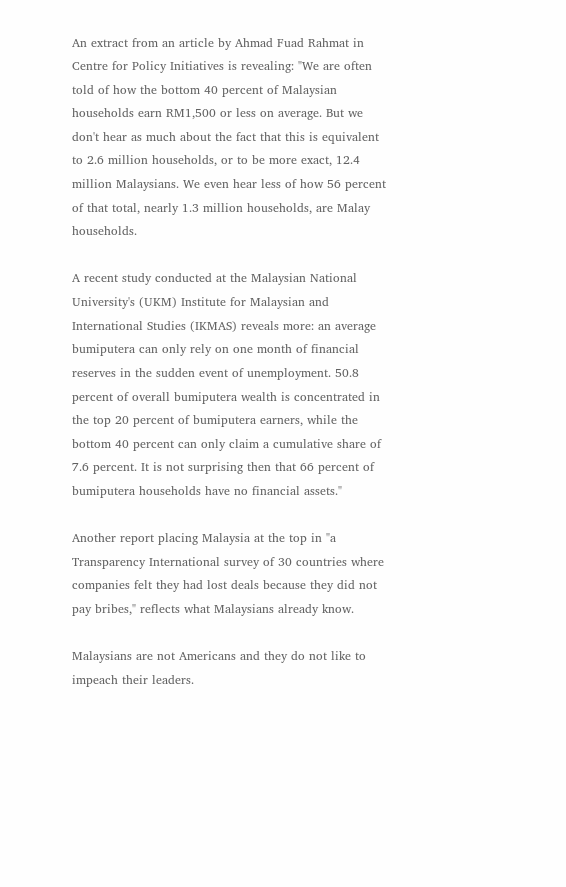An extract from an article by Ahmad Fuad Rahmat in Centre for Policy Initiatives is revealing: "We are often told of how the bottom 40 percent of Malaysian households earn RM1,500 or less on average. But we don't hear as much about the fact that this is equivalent to 2.6 million households, or to be more exact, 12.4 million Malaysians. We even hear less of how 56 percent of that total, nearly 1.3 million households, are Malay households.

A recent study conducted at the Malaysian National University's (UKM) Institute for Malaysian and International Studies (IKMAS) reveals more: an average bumiputera can only rely on one month of financial reserves in the sudden event of unemployment. 50.8 percent of overall bumiputera wealth is concentrated in the top 20 percent of bumiputera earners, while the bottom 40 percent can only claim a cumulative share of 7.6 percent. It is not surprising then that 66 percent of bumiputera households have no financial assets."

Another report placing Malaysia at the top in "a Transparency International survey of 30 countries where companies felt they had lost deals because they did not pay bribes," reflects what Malaysians already know.

Malaysians are not Americans and they do not like to impeach their leaders.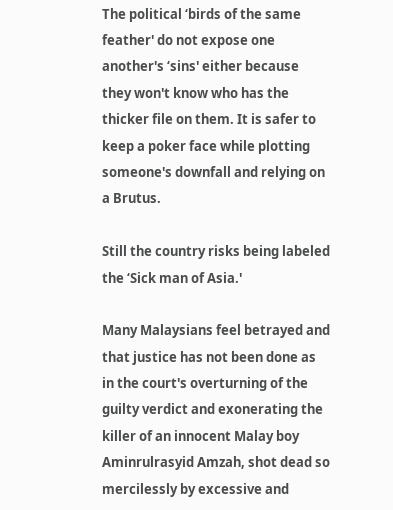The political ‘birds of the same feather' do not expose one another's ‘sins' either because they won't know who has the thicker file on them. It is safer to keep a poker face while plotting someone's downfall and relying on a Brutus.

Still the country risks being labeled the ‘Sick man of Asia.'

Many Malaysians feel betrayed and that justice has not been done as in the court's overturning of the guilty verdict and exonerating the killer of an innocent Malay boy Aminrulrasyid Amzah, shot dead so mercilessly by excessive and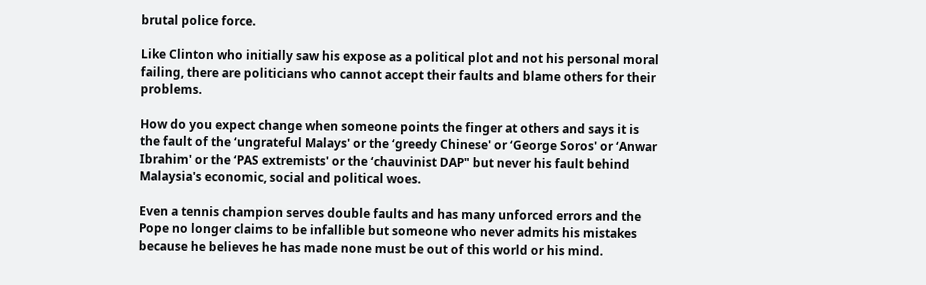brutal police force.

Like Clinton who initially saw his expose as a political plot and not his personal moral failing, there are politicians who cannot accept their faults and blame others for their problems.

How do you expect change when someone points the finger at others and says it is the fault of the ‘ungrateful Malays' or the ‘greedy Chinese' or ‘George Soros' or ‘Anwar Ibrahim' or the ‘PAS extremists' or the ‘chauvinist DAP" but never his fault behind Malaysia's economic, social and political woes.

Even a tennis champion serves double faults and has many unforced errors and the Pope no longer claims to be infallible but someone who never admits his mistakes because he believes he has made none must be out of this world or his mind.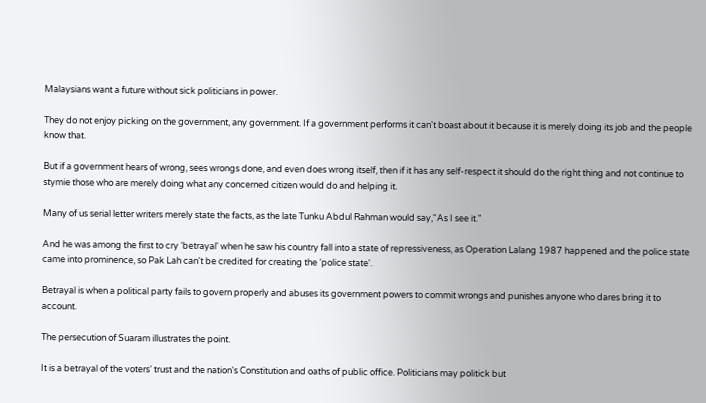Malaysians want a future without sick politicians in power.

They do not enjoy picking on the government, any government. If a government performs it can't boast about it because it is merely doing its job and the people know that.

But if a government hears of wrong, sees wrongs done, and even does wrong itself, then if it has any self-respect it should do the right thing and not continue to stymie those who are merely doing what any concerned citizen would do and helping it.

Many of us serial letter writers merely state the facts, as the late Tunku Abdul Rahman would say,"As I see it."

And he was among the first to cry ‘betrayal' when he saw his country fall into a state of repressiveness, as Operation Lalang 1987 happened and the police state came into prominence, so Pak Lah can't be credited for creating the ‘police state'.

Betrayal is when a political party fails to govern properly and abuses its government powers to commit wrongs and punishes anyone who dares bring it to account.

The persecution of Suaram illustrates the point.

It is a betrayal of the voters' trust and the nation's Constitution and oaths of public office. Politicians may politick but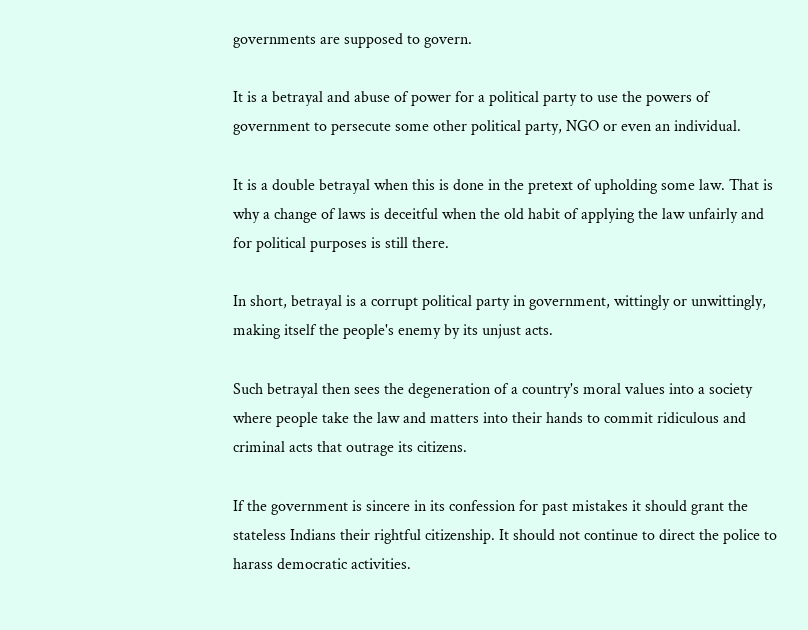governments are supposed to govern.

It is a betrayal and abuse of power for a political party to use the powers of government to persecute some other political party, NGO or even an individual.

It is a double betrayal when this is done in the pretext of upholding some law. That is why a change of laws is deceitful when the old habit of applying the law unfairly and for political purposes is still there.

In short, betrayal is a corrupt political party in government, wittingly or unwittingly, making itself the people's enemy by its unjust acts.

Such betrayal then sees the degeneration of a country's moral values into a society where people take the law and matters into their hands to commit ridiculous and criminal acts that outrage its citizens.

If the government is sincere in its confession for past mistakes it should grant the stateless Indians their rightful citizenship. It should not continue to direct the police to harass democratic activities.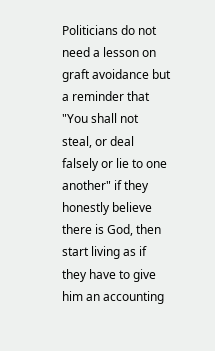Politicians do not need a lesson on graft avoidance but a reminder that "You shall not steal, or deal falsely or lie to one another" if they honestly believe there is God, then start living as if they have to give him an accounting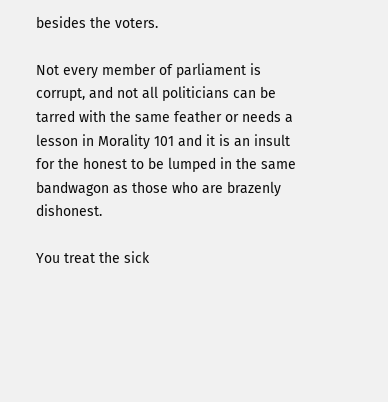besides the voters.

Not every member of parliament is corrupt, and not all politicians can be tarred with the same feather or needs a lesson in Morality 101 and it is an insult for the honest to be lumped in the same bandwagon as those who are brazenly dishonest.

You treat the sick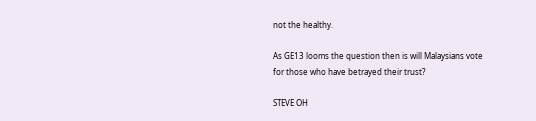not the healthy.

As GE13 looms the question then is will Malaysians vote for those who have betrayed their trust?

STEVE OH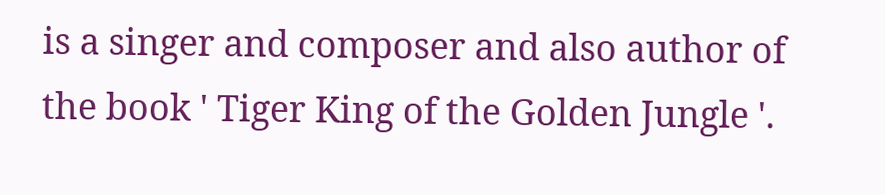is a singer and composer and also author of the book ' Tiger King of the Golden Jungle '.